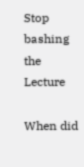Stop bashing the Lecture

When did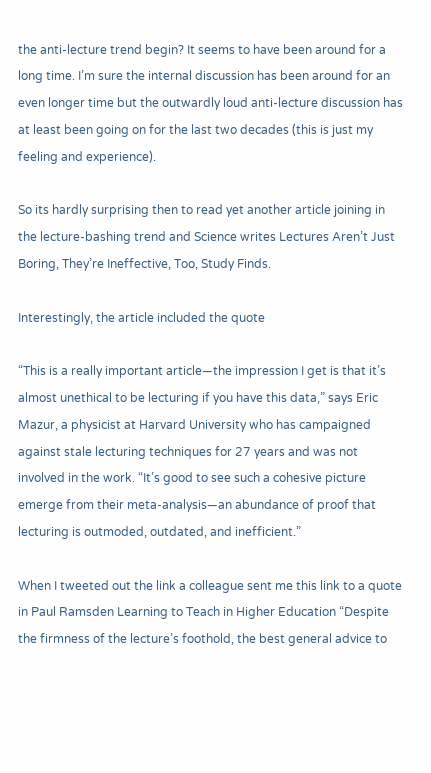the anti-lecture trend begin? It seems to have been around for a long time. I’m sure the internal discussion has been around for an even longer time but the outwardly loud anti-lecture discussion has at least been going on for the last two decades (this is just my feeling and experience).

So its hardly surprising then to read yet another article joining in the lecture-bashing trend and Science writes Lectures Aren’t Just Boring, They’re Ineffective, Too, Study Finds.

Interestingly, the article included the quote

“This is a really important article—the impression I get is that it’s almost unethical to be lecturing if you have this data,” says Eric Mazur, a physicist at Harvard University who has campaigned against stale lecturing techniques for 27 years and was not involved in the work. “It’s good to see such a cohesive picture emerge from their meta-analysis—an abundance of proof that lecturing is outmoded, outdated, and inefficient.”

When I tweeted out the link a colleague sent me this link to a quote in Paul Ramsden Learning to Teach in Higher Education “Despite the firmness of the lecture’s foothold, the best general advice to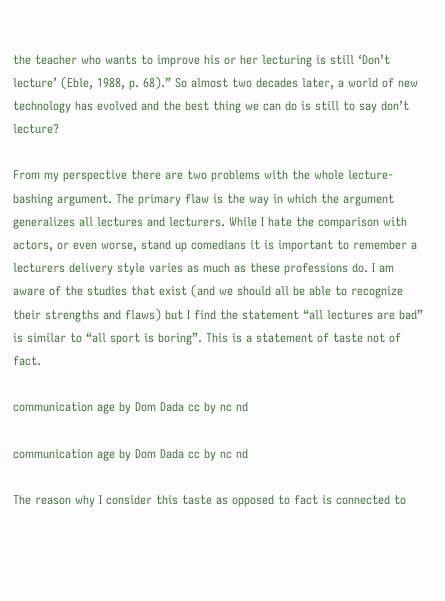the teacher who wants to improve his or her lecturing is still ‘Don’t lecture’ (Eble, 1988, p. 68).” So almost two decades later, a world of new technology has evolved and the best thing we can do is still to say don’t lecture?

From my perspective there are two problems with the whole lecture-bashing argument. The primary flaw is the way in which the argument generalizes all lectures and lecturers. While I hate the comparison with actors, or even worse, stand up comedians it is important to remember a lecturers delivery style varies as much as these professions do. I am aware of the studies that exist (and we should all be able to recognize their strengths and flaws) but I find the statement “all lectures are bad” is similar to “all sport is boring”. This is a statement of taste not of fact.

communication age by Dom Dada cc by nc nd

communication age by Dom Dada cc by nc nd

The reason why I consider this taste as opposed to fact is connected to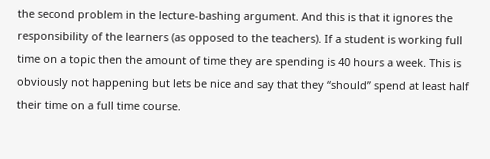the second problem in the lecture-bashing argument. And this is that it ignores the responsibility of the learners (as opposed to the teachers). If a student is working full time on a topic then the amount of time they are spending is 40 hours a week. This is obviously not happening but lets be nice and say that they “should” spend at least half their time on a full time course.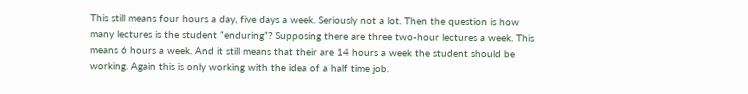This still means four hours a day, five days a week. Seriously not a lot. Then the question is how many lectures is the student “enduring”? Supposing there are three two-hour lectures a week. This means 6 hours a week. And it still means that their are 14 hours a week the student should be working. Again this is only working with the idea of a half time job.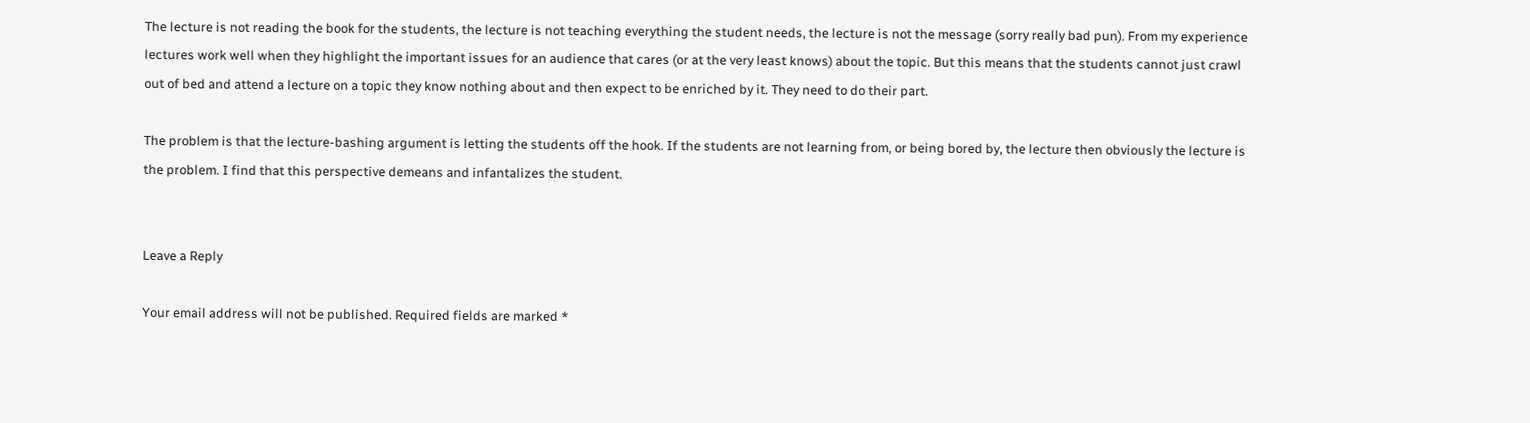The lecture is not reading the book for the students, the lecture is not teaching everything the student needs, the lecture is not the message (sorry really bad pun). From my experience lectures work well when they highlight the important issues for an audience that cares (or at the very least knows) about the topic. But this means that the students cannot just crawl out of bed and attend a lecture on a topic they know nothing about and then expect to be enriched by it. They need to do their part.

The problem is that the lecture-bashing argument is letting the students off the hook. If the students are not learning from, or being bored by, the lecture then obviously the lecture is the problem. I find that this perspective demeans and infantalizes the student.


Leave a Reply

Your email address will not be published. Required fields are marked *